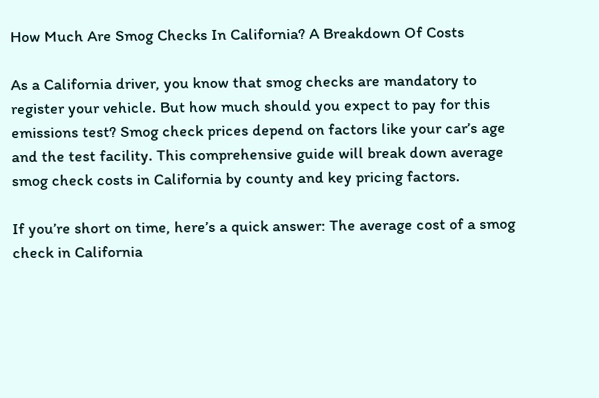How Much Are Smog Checks In California? A Breakdown Of Costs

As a California driver, you know that smog checks are mandatory to register your vehicle. But how much should you expect to pay for this emissions test? Smog check prices depend on factors like your car’s age and the test facility. This comprehensive guide will break down average smog check costs in California by county and key pricing factors.

If you’re short on time, here’s a quick answer: The average cost of a smog check in California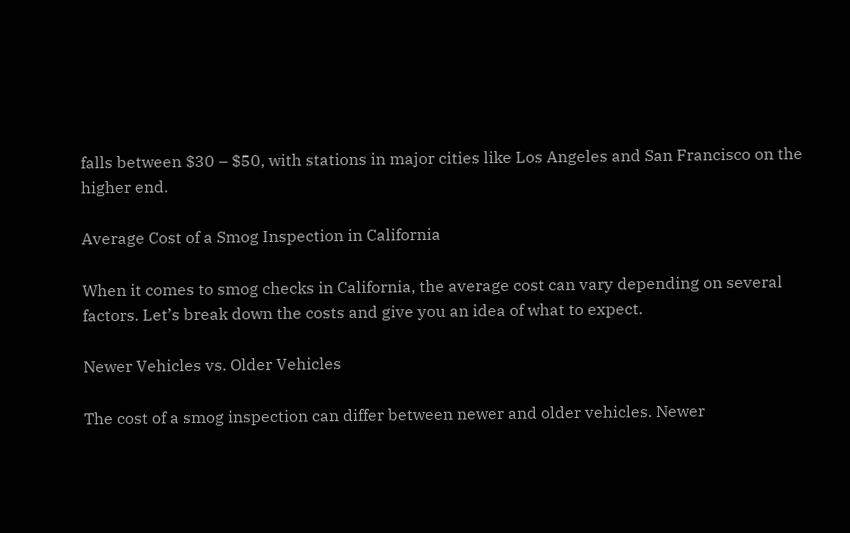falls between $30 – $50, with stations in major cities like Los Angeles and San Francisco on the higher end.

Average Cost of a Smog Inspection in California

When it comes to smog checks in California, the average cost can vary depending on several factors. Let’s break down the costs and give you an idea of what to expect.

Newer Vehicles vs. Older Vehicles

The cost of a smog inspection can differ between newer and older vehicles. Newer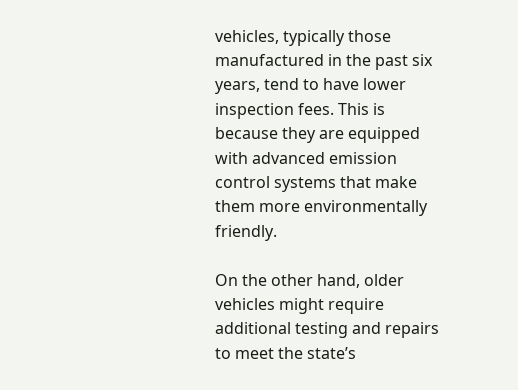vehicles, typically those manufactured in the past six years, tend to have lower inspection fees. This is because they are equipped with advanced emission control systems that make them more environmentally friendly.

On the other hand, older vehicles might require additional testing and repairs to meet the state’s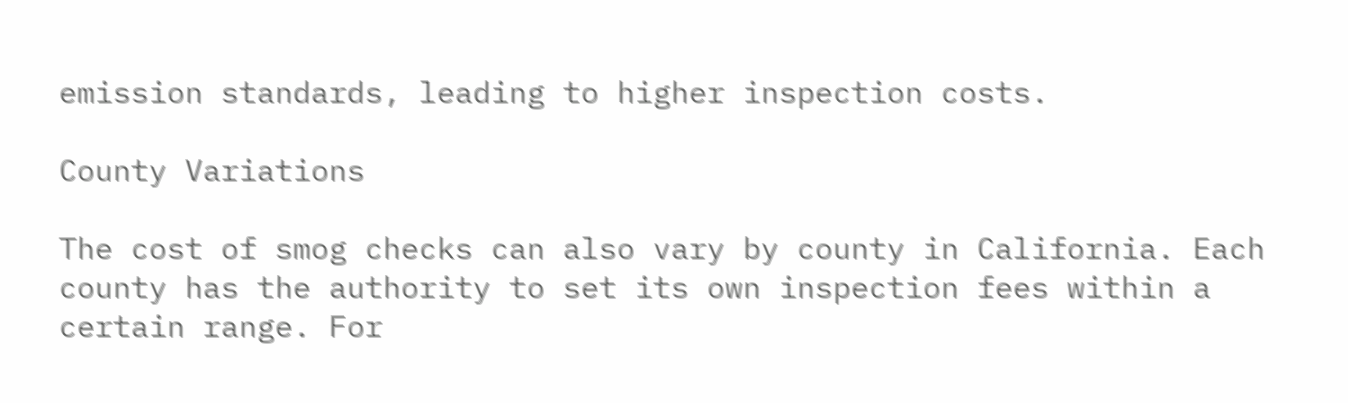emission standards, leading to higher inspection costs.

County Variations

The cost of smog checks can also vary by county in California. Each county has the authority to set its own inspection fees within a certain range. For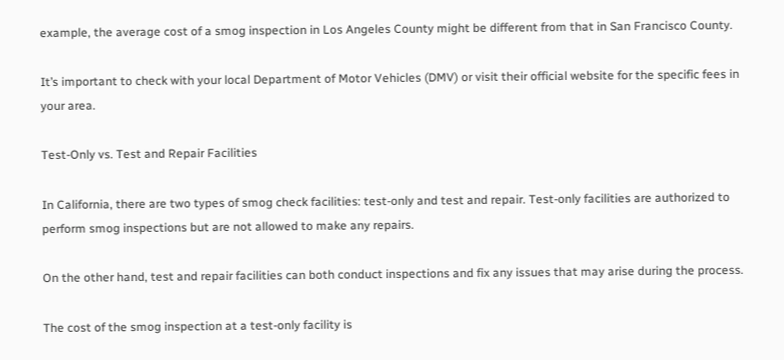example, the average cost of a smog inspection in Los Angeles County might be different from that in San Francisco County.

It’s important to check with your local Department of Motor Vehicles (DMV) or visit their official website for the specific fees in your area.

Test-Only vs. Test and Repair Facilities

In California, there are two types of smog check facilities: test-only and test and repair. Test-only facilities are authorized to perform smog inspections but are not allowed to make any repairs.

On the other hand, test and repair facilities can both conduct inspections and fix any issues that may arise during the process.

The cost of the smog inspection at a test-only facility is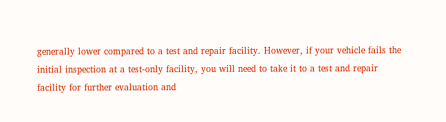generally lower compared to a test and repair facility. However, if your vehicle fails the initial inspection at a test-only facility, you will need to take it to a test and repair facility for further evaluation and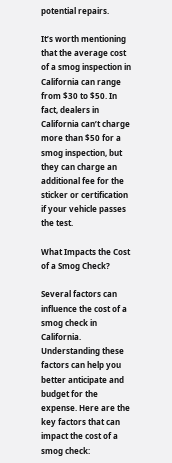potential repairs.

It’s worth mentioning that the average cost of a smog inspection in California can range from $30 to $50. In fact, dealers in California can’t charge more than $50 for a smog inspection, but they can charge an additional fee for the sticker or certification if your vehicle passes the test.

What Impacts the Cost of a Smog Check?

Several factors can influence the cost of a smog check in California. Understanding these factors can help you better anticipate and budget for the expense. Here are the key factors that can impact the cost of a smog check: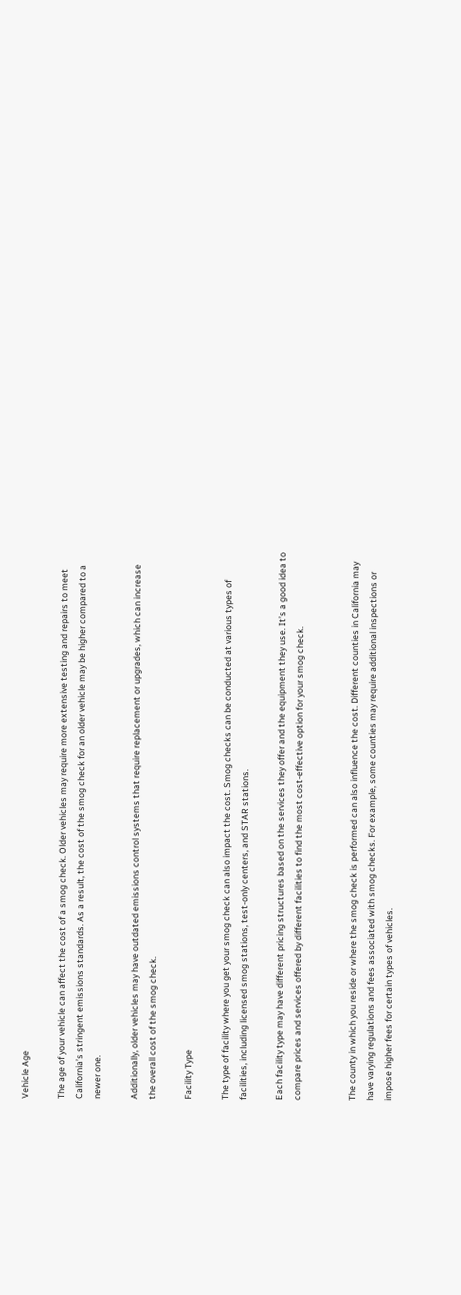Vehicle Age

The age of your vehicle can affect the cost of a smog check. Older vehicles may require more extensive testing and repairs to meet California’s stringent emissions standards. As a result, the cost of the smog check for an older vehicle may be higher compared to a newer one.

Additionally, older vehicles may have outdated emissions control systems that require replacement or upgrades, which can increase the overall cost of the smog check.

Facility Type

The type of facility where you get your smog check can also impact the cost. Smog checks can be conducted at various types of facilities, including licensed smog stations, test-only centers, and STAR stations.

Each facility type may have different pricing structures based on the services they offer and the equipment they use. It’s a good idea to compare prices and services offered by different facilities to find the most cost-effective option for your smog check.


The county in which you reside or where the smog check is performed can also influence the cost. Different counties in California may have varying regulations and fees associated with smog checks. For example, some counties may require additional inspections or impose higher fees for certain types of vehicles.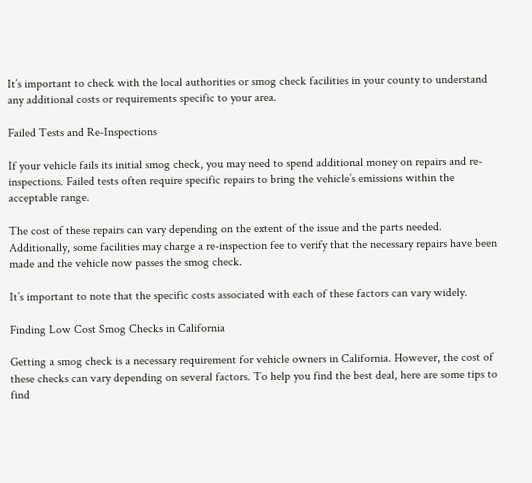It’s important to check with the local authorities or smog check facilities in your county to understand any additional costs or requirements specific to your area.

Failed Tests and Re-Inspections

If your vehicle fails its initial smog check, you may need to spend additional money on repairs and re-inspections. Failed tests often require specific repairs to bring the vehicle’s emissions within the acceptable range.

The cost of these repairs can vary depending on the extent of the issue and the parts needed. Additionally, some facilities may charge a re-inspection fee to verify that the necessary repairs have been made and the vehicle now passes the smog check.

It’s important to note that the specific costs associated with each of these factors can vary widely.

Finding Low Cost Smog Checks in California

Getting a smog check is a necessary requirement for vehicle owners in California. However, the cost of these checks can vary depending on several factors. To help you find the best deal, here are some tips to find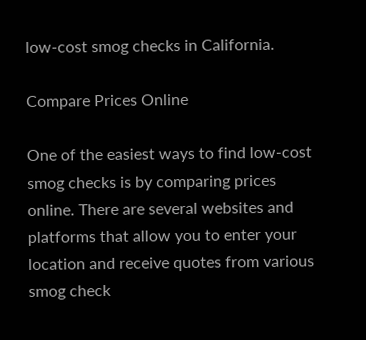low-cost smog checks in California.

Compare Prices Online

One of the easiest ways to find low-cost smog checks is by comparing prices online. There are several websites and platforms that allow you to enter your location and receive quotes from various smog check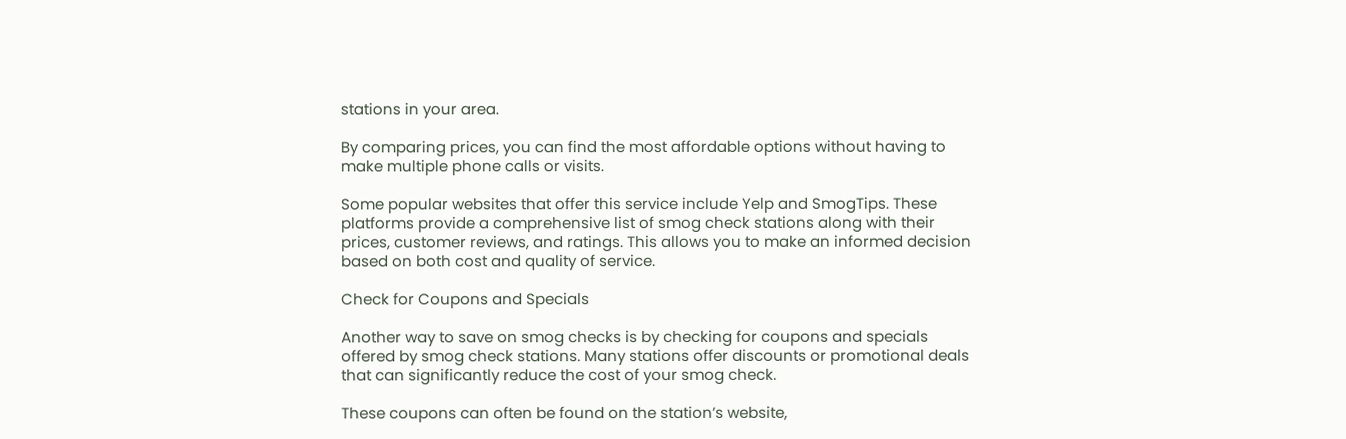stations in your area.

By comparing prices, you can find the most affordable options without having to make multiple phone calls or visits.

Some popular websites that offer this service include Yelp and SmogTips. These platforms provide a comprehensive list of smog check stations along with their prices, customer reviews, and ratings. This allows you to make an informed decision based on both cost and quality of service.

Check for Coupons and Specials

Another way to save on smog checks is by checking for coupons and specials offered by smog check stations. Many stations offer discounts or promotional deals that can significantly reduce the cost of your smog check.

These coupons can often be found on the station’s website,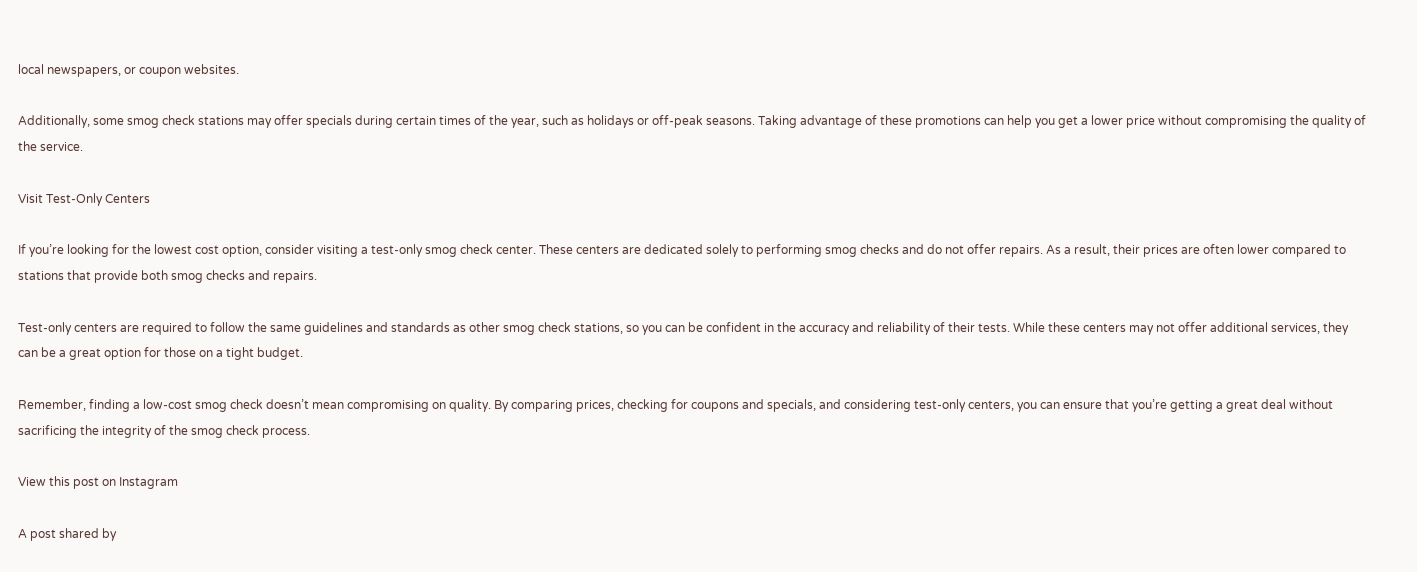local newspapers, or coupon websites.

Additionally, some smog check stations may offer specials during certain times of the year, such as holidays or off-peak seasons. Taking advantage of these promotions can help you get a lower price without compromising the quality of the service.

Visit Test-Only Centers

If you’re looking for the lowest cost option, consider visiting a test-only smog check center. These centers are dedicated solely to performing smog checks and do not offer repairs. As a result, their prices are often lower compared to stations that provide both smog checks and repairs.

Test-only centers are required to follow the same guidelines and standards as other smog check stations, so you can be confident in the accuracy and reliability of their tests. While these centers may not offer additional services, they can be a great option for those on a tight budget.

Remember, finding a low-cost smog check doesn’t mean compromising on quality. By comparing prices, checking for coupons and specials, and considering test-only centers, you can ensure that you’re getting a great deal without sacrificing the integrity of the smog check process.

View this post on Instagram

A post shared by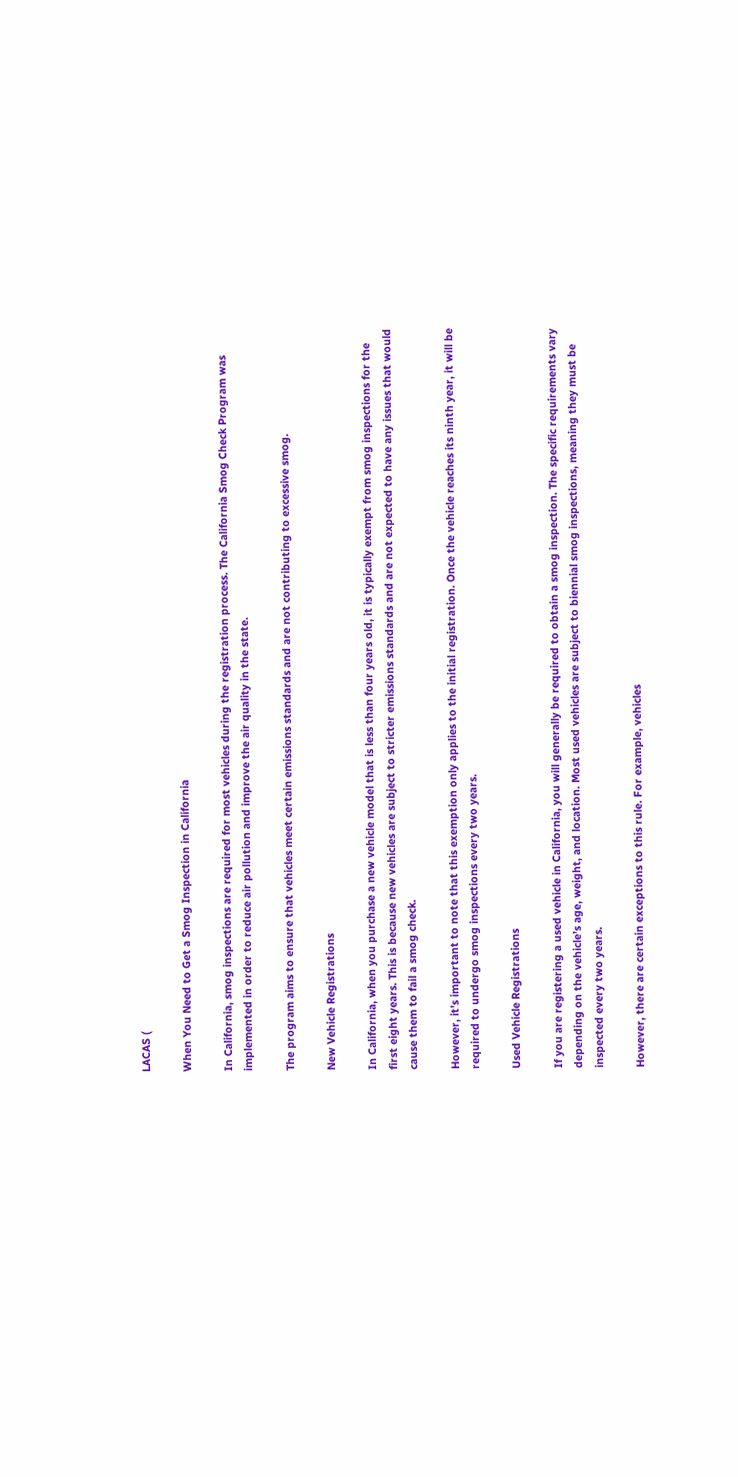LACAS (

When You Need to Get a Smog Inspection in California

In California, smog inspections are required for most vehicles during the registration process. The California Smog Check Program was implemented in order to reduce air pollution and improve the air quality in the state.

The program aims to ensure that vehicles meet certain emissions standards and are not contributing to excessive smog.

New Vehicle Registrations

In California, when you purchase a new vehicle model that is less than four years old, it is typically exempt from smog inspections for the first eight years. This is because new vehicles are subject to stricter emissions standards and are not expected to have any issues that would cause them to fail a smog check.

However, it’s important to note that this exemption only applies to the initial registration. Once the vehicle reaches its ninth year, it will be required to undergo smog inspections every two years.

Used Vehicle Registrations

If you are registering a used vehicle in California, you will generally be required to obtain a smog inspection. The specific requirements vary depending on the vehicle’s age, weight, and location. Most used vehicles are subject to biennial smog inspections, meaning they must be inspected every two years.

However, there are certain exceptions to this rule. For example, vehicles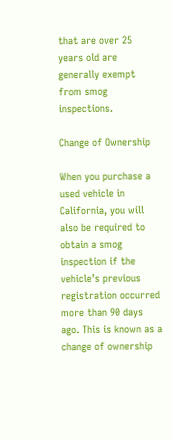that are over 25 years old are generally exempt from smog inspections.

Change of Ownership

When you purchase a used vehicle in California, you will also be required to obtain a smog inspection if the vehicle’s previous registration occurred more than 90 days ago. This is known as a change of ownership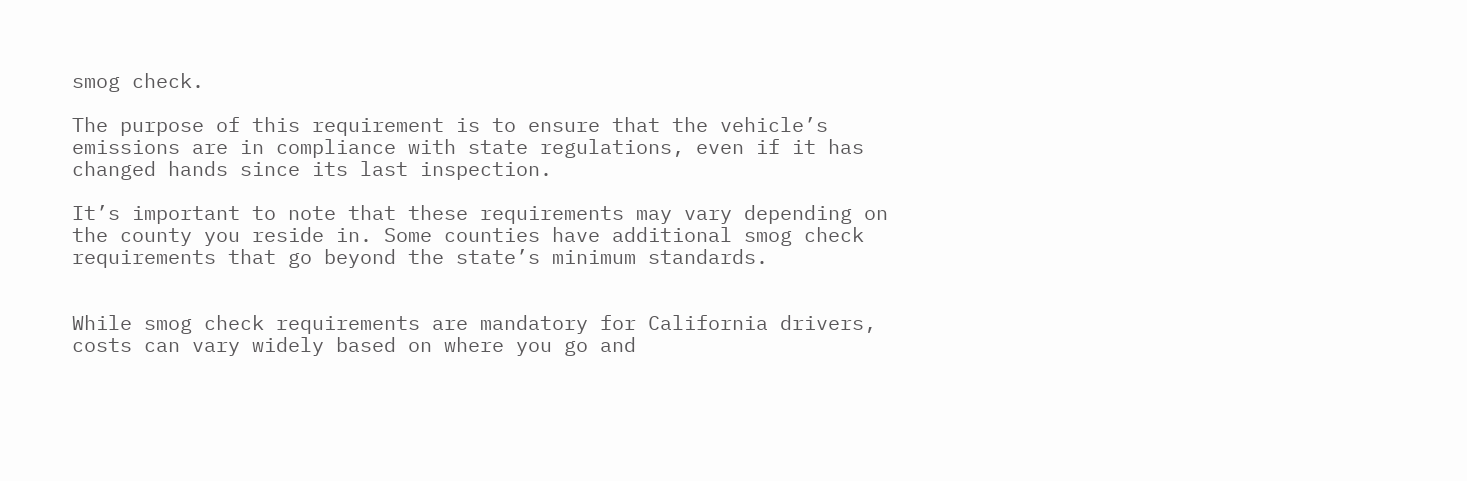smog check.

The purpose of this requirement is to ensure that the vehicle’s emissions are in compliance with state regulations, even if it has changed hands since its last inspection.

It’s important to note that these requirements may vary depending on the county you reside in. Some counties have additional smog check requirements that go beyond the state’s minimum standards.


While smog check requirements are mandatory for California drivers, costs can vary widely based on where you go and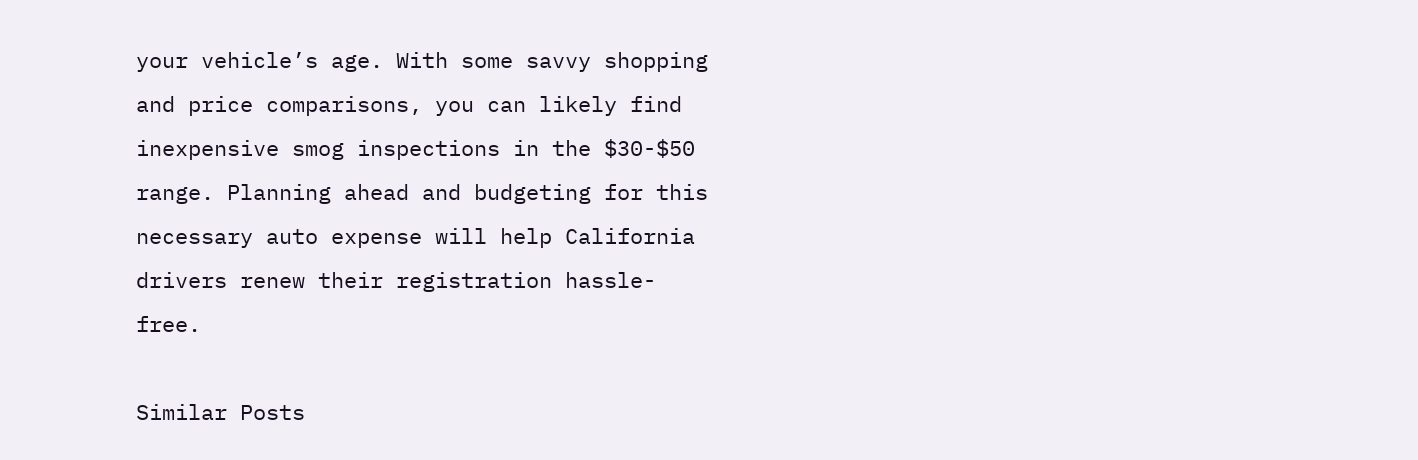your vehicle’s age. With some savvy shopping and price comparisons, you can likely find inexpensive smog inspections in the $30-$50 range. Planning ahead and budgeting for this necessary auto expense will help California drivers renew their registration hassle-free.

Similar Posts